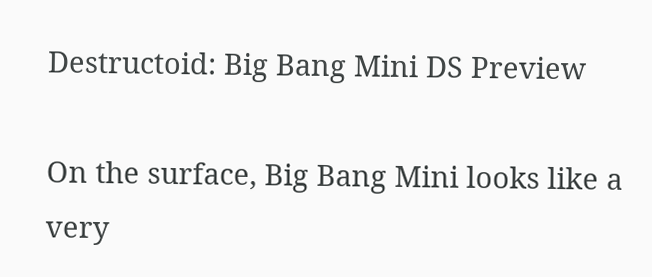Destructoid: Big Bang Mini DS Preview

On the surface, Big Bang Mini looks like a very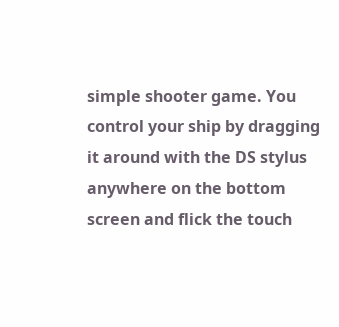simple shooter game. You control your ship by dragging it around with the DS stylus anywhere on the bottom screen and flick the touch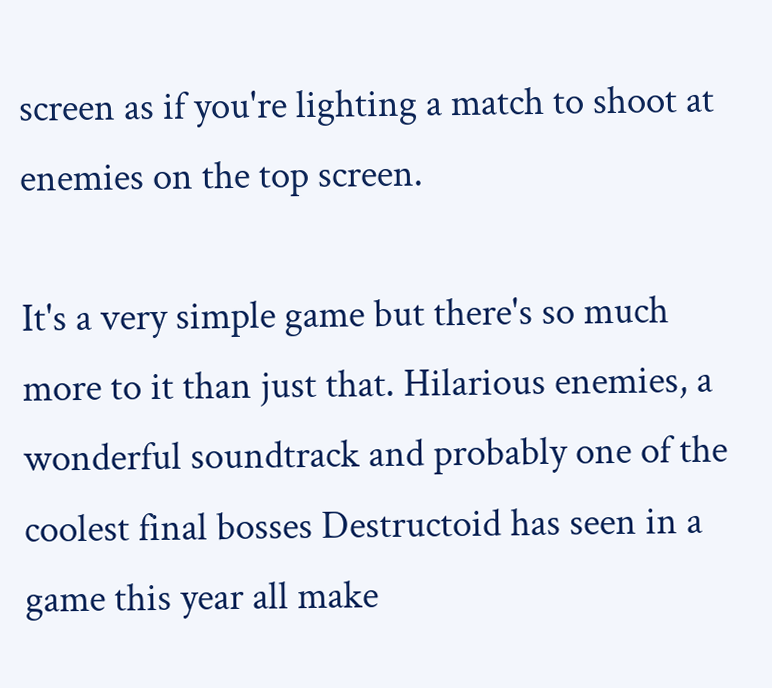screen as if you're lighting a match to shoot at enemies on the top screen.

It's a very simple game but there's so much more to it than just that. Hilarious enemies, a wonderful soundtrack and probably one of the coolest final bosses Destructoid has seen in a game this year all make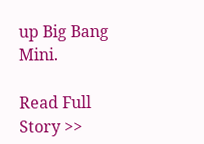up Big Bang Mini.

Read Full Story >>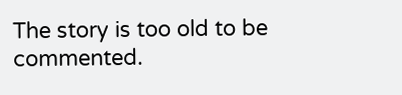The story is too old to be commented.